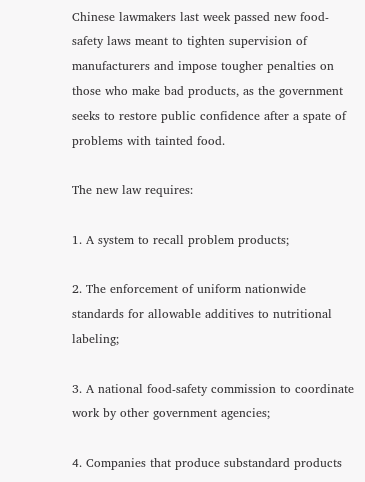Chinese lawmakers last week passed new food-safety laws meant to tighten supervision of manufacturers and impose tougher penalties on those who make bad products, as the government seeks to restore public confidence after a spate of problems with tainted food.

The new law requires:

1. A system to recall problem products;

2. The enforcement of uniform nationwide standards for allowable additives to nutritional labeling;

3. A national food-safety commission to coordinate work by other government agencies;

4. Companies that produce substandard products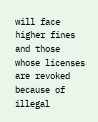will face higher fines and those whose licenses are revoked because of illegal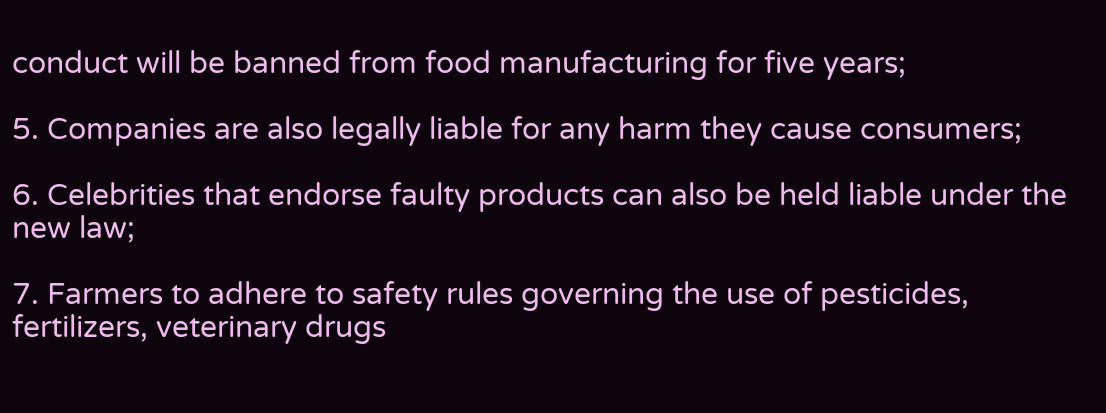conduct will be banned from food manufacturing for five years;

5. Companies are also legally liable for any harm they cause consumers;

6. Celebrities that endorse faulty products can also be held liable under the new law;

7. Farmers to adhere to safety rules governing the use of pesticides, fertilizers, veterinary drugs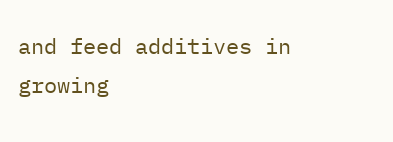and feed additives in growing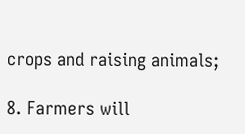crops and raising animals;

8. Farmers will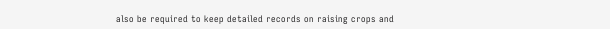also be required to keep detailed records on raising crops and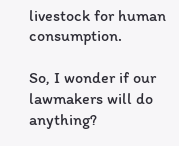livestock for human consumption.

So, I wonder if our lawmakers will do anything?